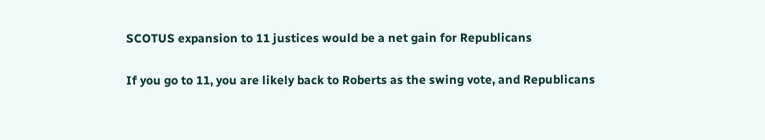SCOTUS expansion to 11 justices would be a net gain for Republicans

If you go to 11, you are likely back to Roberts as the swing vote, and Republicans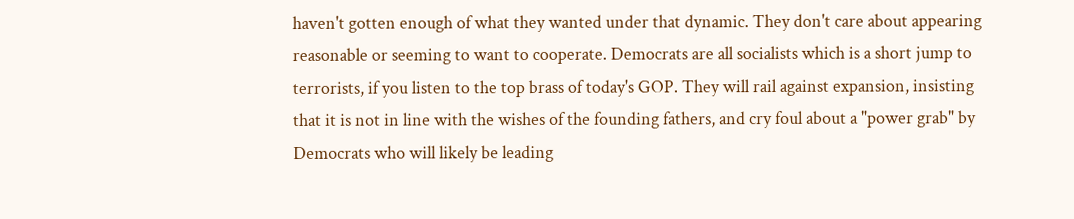haven't gotten enough of what they wanted under that dynamic. They don't care about appearing reasonable or seeming to want to cooperate. Democrats are all socialists which is a short jump to terrorists, if you listen to the top brass of today's GOP. They will rail against expansion, insisting that it is not in line with the wishes of the founding fathers, and cry foul about a "power grab" by Democrats who will likely be leading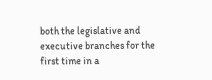both the legislative and executive branches for the first time in a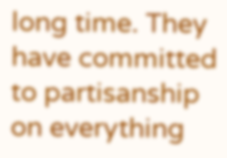long time. They have committed to partisanship on everything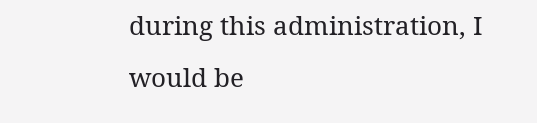during this administration, I would be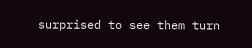surprised to see them turn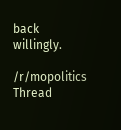back willingly.

/r/mopolitics Thread